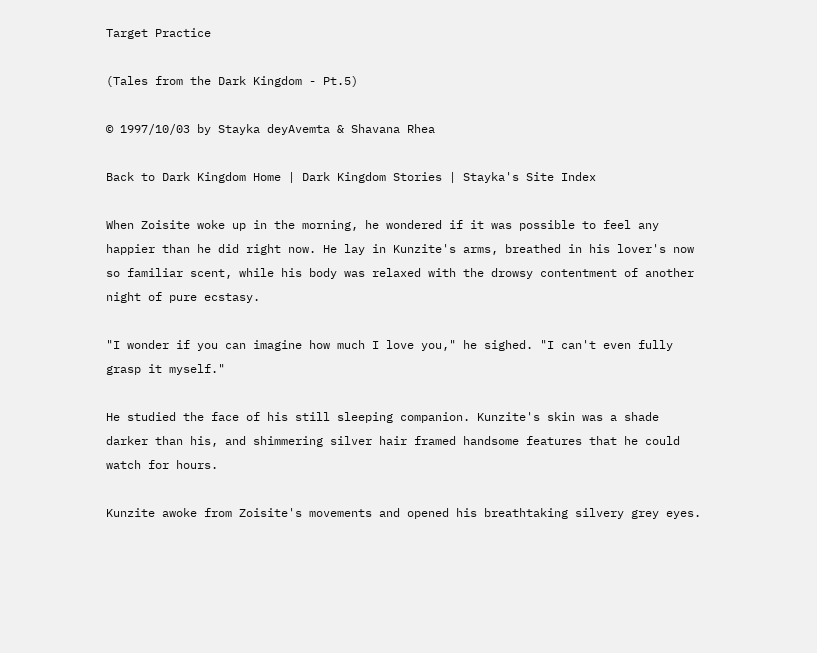Target Practice

(Tales from the Dark Kingdom - Pt.5)

© 1997/10/03 by Stayka deyAvemta & Shavana Rhea

Back to Dark Kingdom Home | Dark Kingdom Stories | Stayka's Site Index

When Zoisite woke up in the morning, he wondered if it was possible to feel any happier than he did right now. He lay in Kunzite's arms, breathed in his lover's now so familiar scent, while his body was relaxed with the drowsy contentment of another night of pure ecstasy.

"I wonder if you can imagine how much I love you," he sighed. "I can't even fully grasp it myself."

He studied the face of his still sleeping companion. Kunzite's skin was a shade darker than his, and shimmering silver hair framed handsome features that he could watch for hours.

Kunzite awoke from Zoisite's movements and opened his breathtaking silvery grey eyes.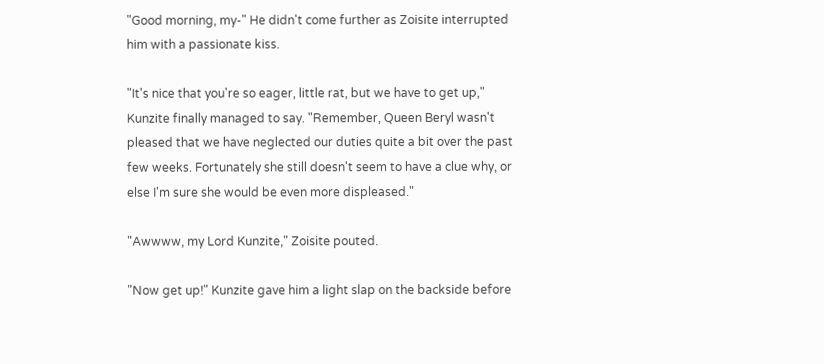"Good morning, my-" He didn't come further as Zoisite interrupted him with a passionate kiss.

"It's nice that you're so eager, little rat, but we have to get up," Kunzite finally managed to say. "Remember, Queen Beryl wasn't pleased that we have neglected our duties quite a bit over the past few weeks. Fortunately she still doesn't seem to have a clue why, or else I'm sure she would be even more displeased."

"Awwww, my Lord Kunzite," Zoisite pouted.

"Now get up!" Kunzite gave him a light slap on the backside before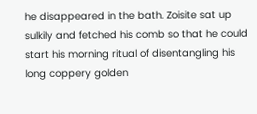he disappeared in the bath. Zoisite sat up sulkily and fetched his comb so that he could start his morning ritual of disentangling his long coppery golden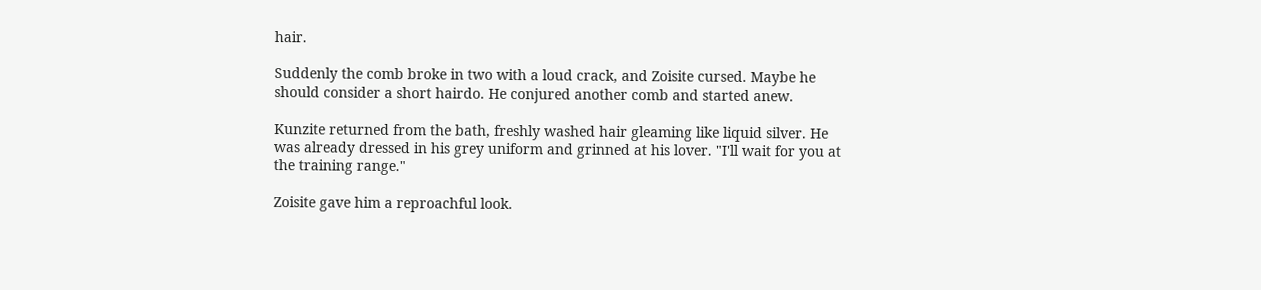hair.

Suddenly the comb broke in two with a loud crack, and Zoisite cursed. Maybe he should consider a short hairdo. He conjured another comb and started anew.

Kunzite returned from the bath, freshly washed hair gleaming like liquid silver. He was already dressed in his grey uniform and grinned at his lover. "I'll wait for you at the training range."

Zoisite gave him a reproachful look.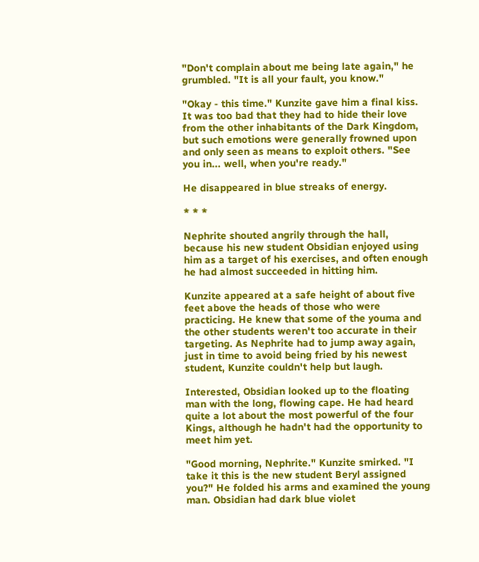"Don't complain about me being late again," he grumbled. "It is all your fault, you know."

"Okay - this time." Kunzite gave him a final kiss. It was too bad that they had to hide their love from the other inhabitants of the Dark Kingdom, but such emotions were generally frowned upon and only seen as means to exploit others. "See you in... well, when you're ready."

He disappeared in blue streaks of energy.

* * *

Nephrite shouted angrily through the hall, because his new student Obsidian enjoyed using him as a target of his exercises, and often enough he had almost succeeded in hitting him.

Kunzite appeared at a safe height of about five feet above the heads of those who were practicing. He knew that some of the youma and the other students weren't too accurate in their targeting. As Nephrite had to jump away again, just in time to avoid being fried by his newest student, Kunzite couldn't help but laugh.

Interested, Obsidian looked up to the floating man with the long, flowing cape. He had heard quite a lot about the most powerful of the four Kings, although he hadn't had the opportunity to meet him yet.

"Good morning, Nephrite." Kunzite smirked. "I take it this is the new student Beryl assigned you?" He folded his arms and examined the young man. Obsidian had dark blue violet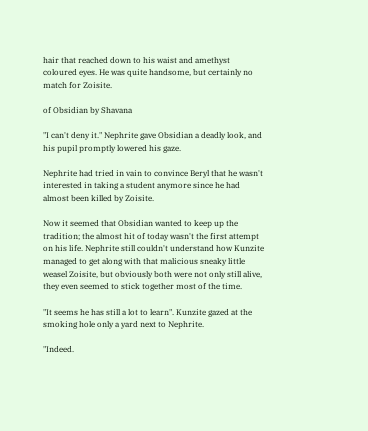hair that reached down to his waist and amethyst coloured eyes. He was quite handsome, but certainly no match for Zoisite.

of Obsidian by Shavana

"I can't deny it." Nephrite gave Obsidian a deadly look, and his pupil promptly lowered his gaze.

Nephrite had tried in vain to convince Beryl that he wasn't interested in taking a student anymore since he had almost been killed by Zoisite.

Now it seemed that Obsidian wanted to keep up the tradition; the almost hit of today wasn't the first attempt on his life. Nephrite still couldn't understand how Kunzite managed to get along with that malicious sneaky little weasel Zoisite, but obviously both were not only still alive, they even seemed to stick together most of the time.

"It seems he has still a lot to learn". Kunzite gazed at the smoking hole only a yard next to Nephrite.

"Indeed.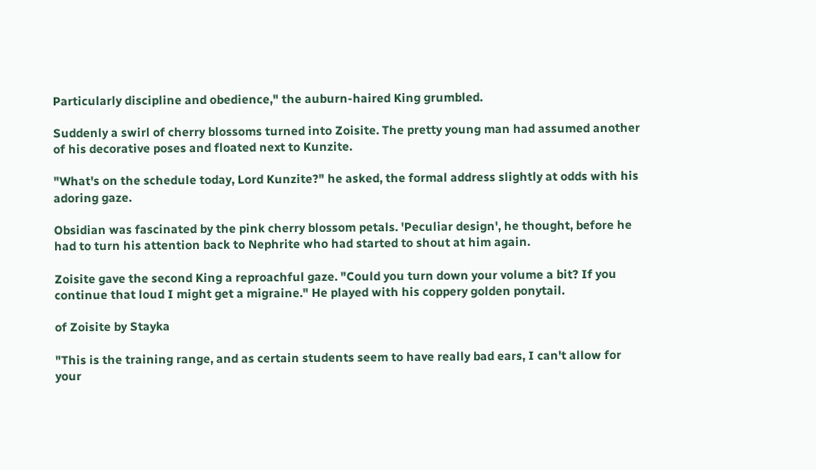Particularly discipline and obedience," the auburn-haired King grumbled.

Suddenly a swirl of cherry blossoms turned into Zoisite. The pretty young man had assumed another of his decorative poses and floated next to Kunzite.

"What's on the schedule today, Lord Kunzite?" he asked, the formal address slightly at odds with his adoring gaze.

Obsidian was fascinated by the pink cherry blossom petals. 'Peculiar design', he thought, before he had to turn his attention back to Nephrite who had started to shout at him again.

Zoisite gave the second King a reproachful gaze. "Could you turn down your volume a bit? If you continue that loud I might get a migraine." He played with his coppery golden ponytail.

of Zoisite by Stayka

"This is the training range, and as certain students seem to have really bad ears, I can't allow for your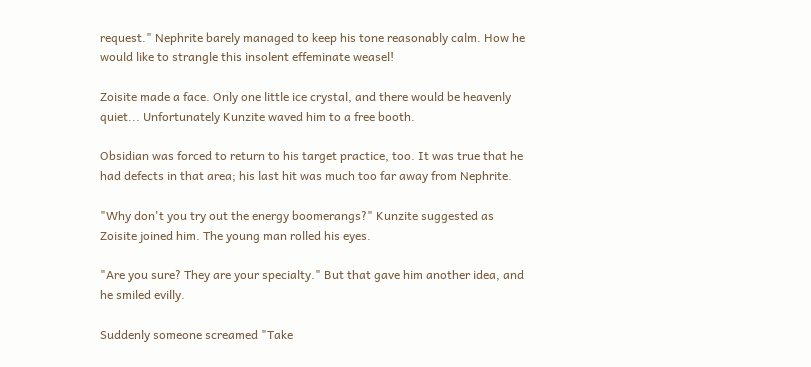request." Nephrite barely managed to keep his tone reasonably calm. How he would like to strangle this insolent effeminate weasel!

Zoisite made a face. Only one little ice crystal, and there would be heavenly quiet... Unfortunately Kunzite waved him to a free booth.

Obsidian was forced to return to his target practice, too. It was true that he had defects in that area; his last hit was much too far away from Nephrite.

"Why don't you try out the energy boomerangs?" Kunzite suggested as Zoisite joined him. The young man rolled his eyes.

"Are you sure? They are your specialty." But that gave him another idea, and he smiled evilly.

Suddenly someone screamed "Take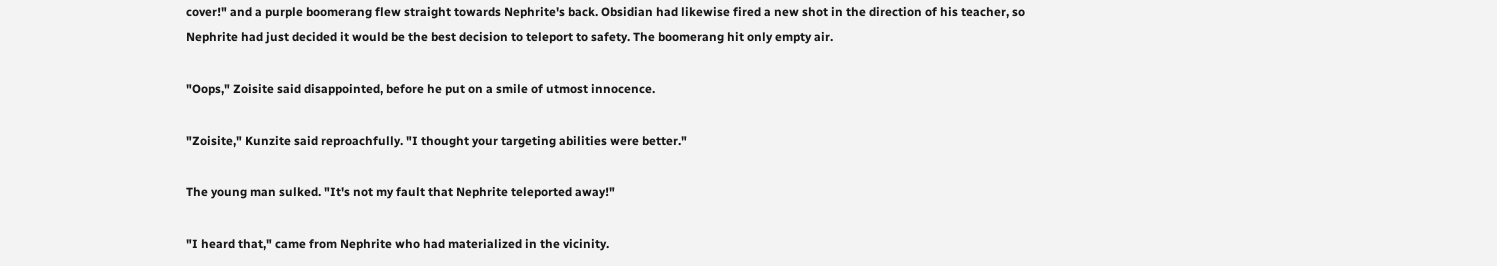cover!" and a purple boomerang flew straight towards Nephrite's back. Obsidian had likewise fired a new shot in the direction of his teacher, so Nephrite had just decided it would be the best decision to teleport to safety. The boomerang hit only empty air.

"Oops," Zoisite said disappointed, before he put on a smile of utmost innocence.

"Zoisite," Kunzite said reproachfully. "I thought your targeting abilities were better."

The young man sulked. "It's not my fault that Nephrite teleported away!"

"I heard that," came from Nephrite who had materialized in the vicinity.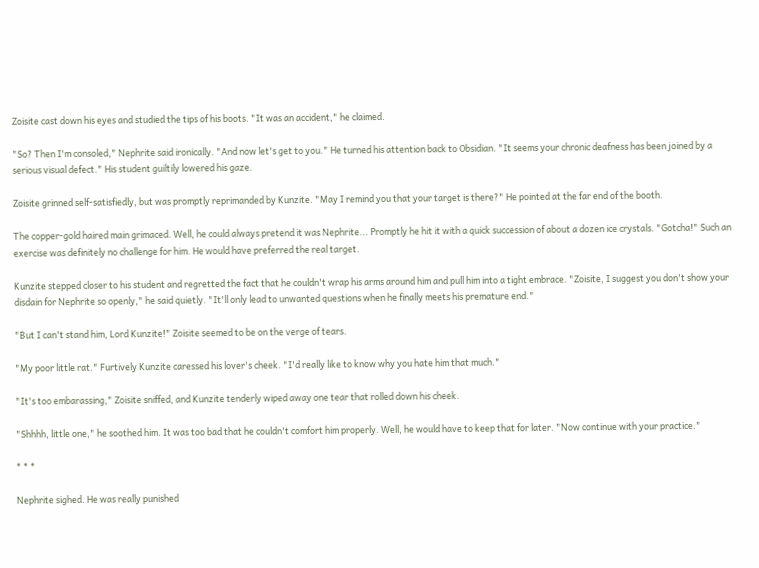Zoisite cast down his eyes and studied the tips of his boots. "It was an accident," he claimed.

"So? Then I'm consoled," Nephrite said ironically. "And now let's get to you." He turned his attention back to Obsidian. "It seems your chronic deafness has been joined by a serious visual defect." His student guiltily lowered his gaze.

Zoisite grinned self-satisfiedly, but was promptly reprimanded by Kunzite. "May I remind you that your target is there?" He pointed at the far end of the booth.

The copper-gold haired main grimaced. Well, he could always pretend it was Nephrite... Promptly he hit it with a quick succession of about a dozen ice crystals. "Gotcha!" Such an exercise was definitely no challenge for him. He would have preferred the real target.

Kunzite stepped closer to his student and regretted the fact that he couldn't wrap his arms around him and pull him into a tight embrace. "Zoisite, I suggest you don't show your disdain for Nephrite so openly," he said quietly. "It'll only lead to unwanted questions when he finally meets his premature end."

"But I can't stand him, Lord Kunzite!" Zoisite seemed to be on the verge of tears.

"My poor little rat." Furtively Kunzite caressed his lover's cheek. "I'd really like to know why you hate him that much."

"It's too embarassing," Zoisite sniffed, and Kunzite tenderly wiped away one tear that rolled down his cheek.

"Shhhh, little one," he soothed him. It was too bad that he couldn't comfort him properly. Well, he would have to keep that for later. "Now continue with your practice."

* * *

Nephrite sighed. He was really punished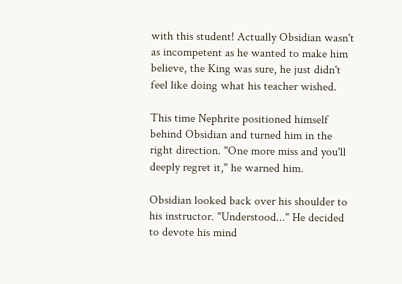with this student! Actually Obsidian wasn't as incompetent as he wanted to make him believe, the King was sure, he just didn't feel like doing what his teacher wished.

This time Nephrite positioned himself behind Obsidian and turned him in the right direction. "One more miss and you'll deeply regret it," he warned him.

Obsidian looked back over his shoulder to his instructor. "Understood..." He decided to devote his mind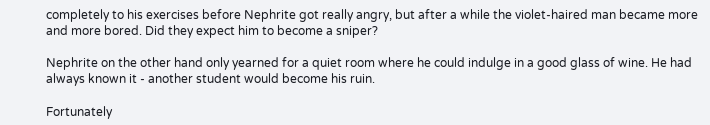completely to his exercises before Nephrite got really angry, but after a while the violet-haired man became more and more bored. Did they expect him to become a sniper?

Nephrite on the other hand only yearned for a quiet room where he could indulge in a good glass of wine. He had always known it - another student would become his ruin.

Fortunately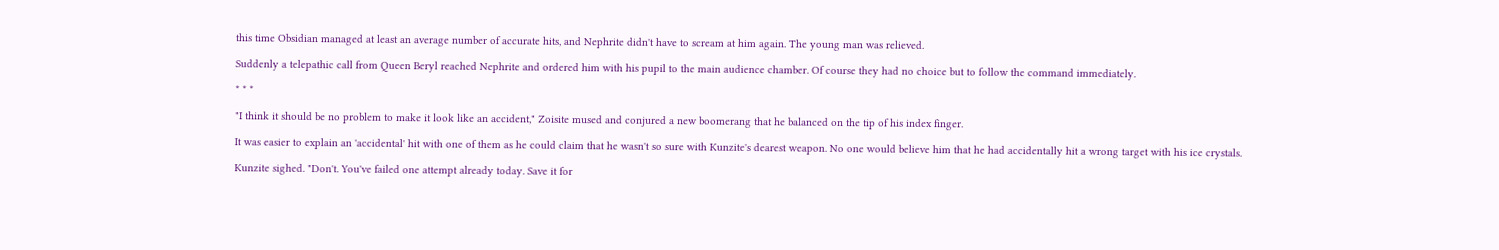this time Obsidian managed at least an average number of accurate hits, and Nephrite didn't have to scream at him again. The young man was relieved.

Suddenly a telepathic call from Queen Beryl reached Nephrite and ordered him with his pupil to the main audience chamber. Of course they had no choice but to follow the command immediately.

* * *

"I think it should be no problem to make it look like an accident," Zoisite mused and conjured a new boomerang that he balanced on the tip of his index finger.

It was easier to explain an 'accidental' hit with one of them as he could claim that he wasn't so sure with Kunzite's dearest weapon. No one would believe him that he had accidentally hit a wrong target with his ice crystals.

Kunzite sighed. "Don't. You've failed one attempt already today. Save it for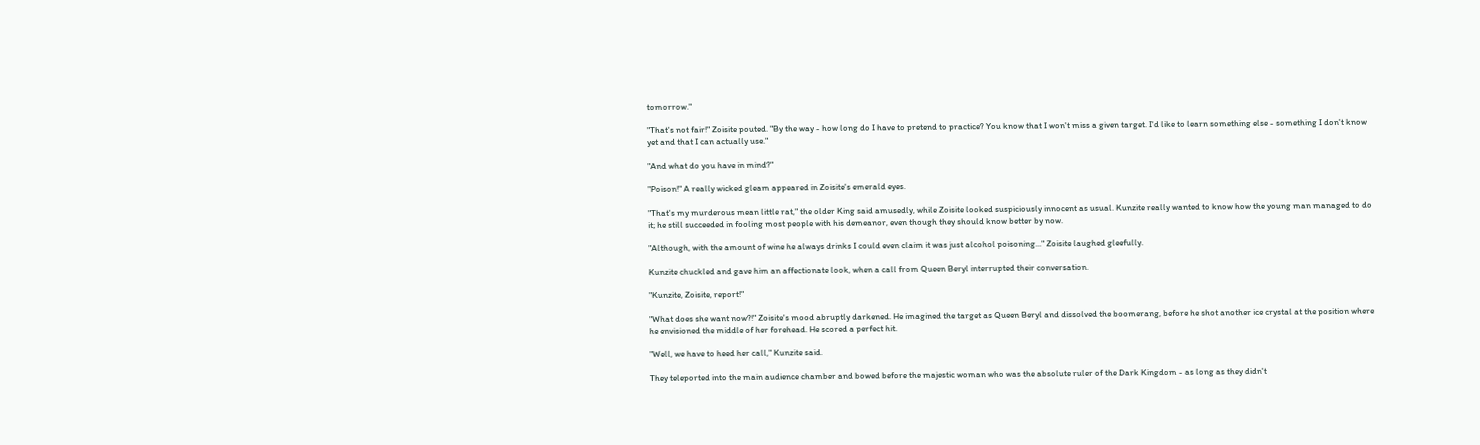tomorrow."

"That's not fair!" Zoisite pouted. "By the way - how long do I have to pretend to practice? You know that I won't miss a given target. I'd like to learn something else - something I don't know yet and that I can actually use."

"And what do you have in mind?"

"Poison!" A really wicked gleam appeared in Zoisite's emerald eyes.

"That's my murderous mean little rat," the older King said amusedly, while Zoisite looked suspiciously innocent as usual. Kunzite really wanted to know how the young man managed to do it; he still succeeded in fooling most people with his demeanor, even though they should know better by now.

"Although, with the amount of wine he always drinks I could even claim it was just alcohol poisoning..." Zoisite laughed gleefully.

Kunzite chuckled and gave him an affectionate look, when a call from Queen Beryl interrupted their conversation.

"Kunzite, Zoisite, report!"

"What does she want now?!" Zoisite's mood abruptly darkened. He imagined the target as Queen Beryl and dissolved the boomerang, before he shot another ice crystal at the position where he envisioned the middle of her forehead. He scored a perfect hit.

"Well, we have to heed her call," Kunzite said.

They teleported into the main audience chamber and bowed before the majestic woman who was the absolute ruler of the Dark Kingdom - as long as they didn't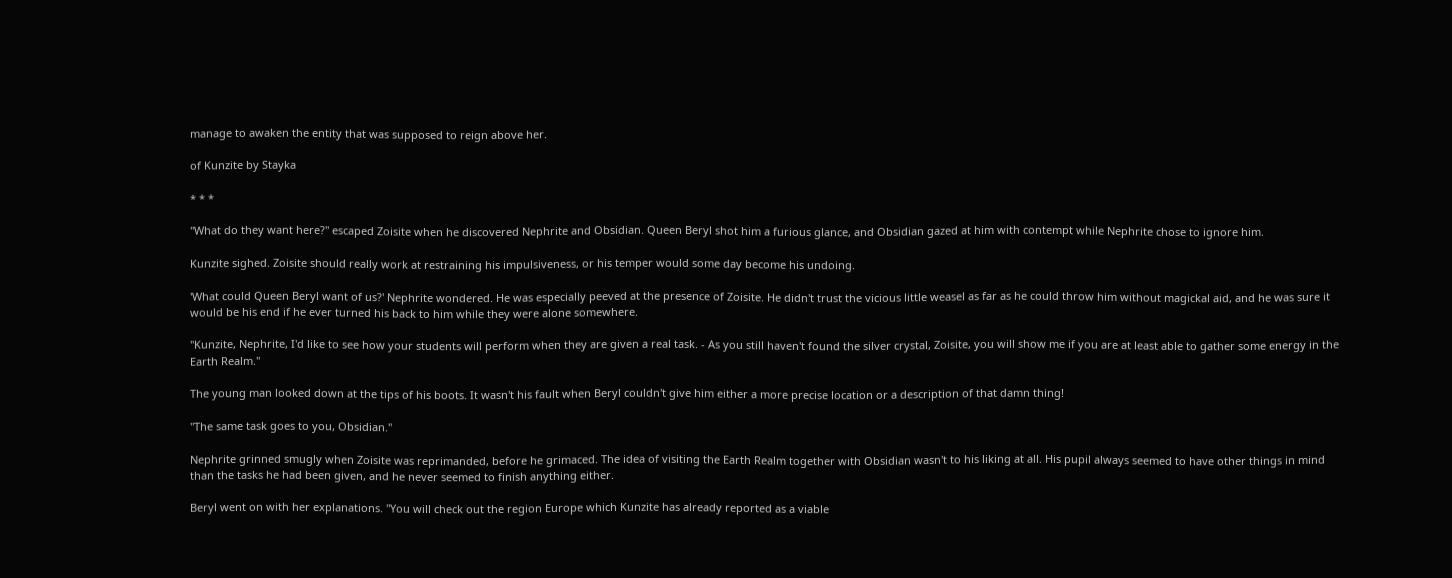manage to awaken the entity that was supposed to reign above her.

of Kunzite by Stayka

* * *

"What do they want here?" escaped Zoisite when he discovered Nephrite and Obsidian. Queen Beryl shot him a furious glance, and Obsidian gazed at him with contempt while Nephrite chose to ignore him.

Kunzite sighed. Zoisite should really work at restraining his impulsiveness, or his temper would some day become his undoing.

'What could Queen Beryl want of us?' Nephrite wondered. He was especially peeved at the presence of Zoisite. He didn't trust the vicious little weasel as far as he could throw him without magickal aid, and he was sure it would be his end if he ever turned his back to him while they were alone somewhere.

"Kunzite, Nephrite, I'd like to see how your students will perform when they are given a real task. - As you still haven't found the silver crystal, Zoisite, you will show me if you are at least able to gather some energy in the Earth Realm."

The young man looked down at the tips of his boots. It wasn't his fault when Beryl couldn't give him either a more precise location or a description of that damn thing!

"The same task goes to you, Obsidian."

Nephrite grinned smugly when Zoisite was reprimanded, before he grimaced. The idea of visiting the Earth Realm together with Obsidian wasn't to his liking at all. His pupil always seemed to have other things in mind than the tasks he had been given, and he never seemed to finish anything either.

Beryl went on with her explanations. "You will check out the region Europe which Kunzite has already reported as a viable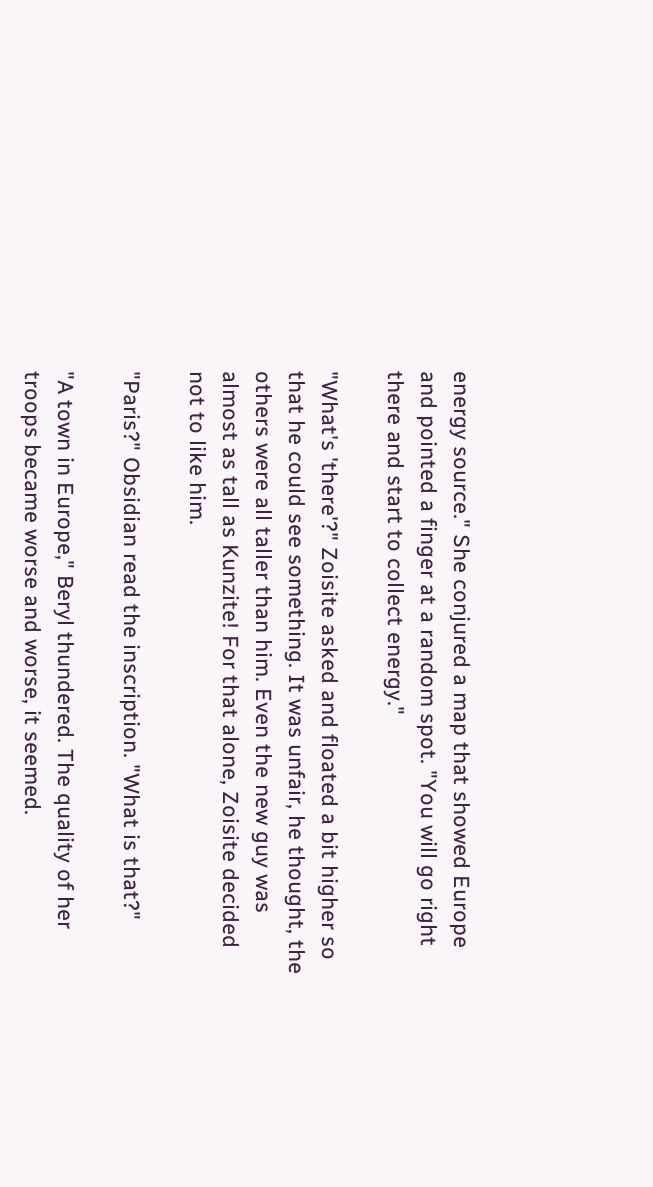energy source." She conjured a map that showed Europe and pointed a finger at a random spot. "You will go right there and start to collect energy."

"What's 'there'?" Zoisite asked and floated a bit higher so that he could see something. It was unfair, he thought, the others were all taller than him. Even the new guy was almost as tall as Kunzite! For that alone, Zoisite decided not to like him.

"Paris?" Obsidian read the inscription. "What is that?"

"A town in Europe," Beryl thundered. The quality of her troops became worse and worse, it seemed.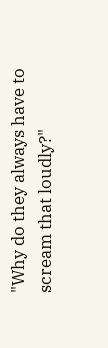"Why do they always have to scream that loudly?"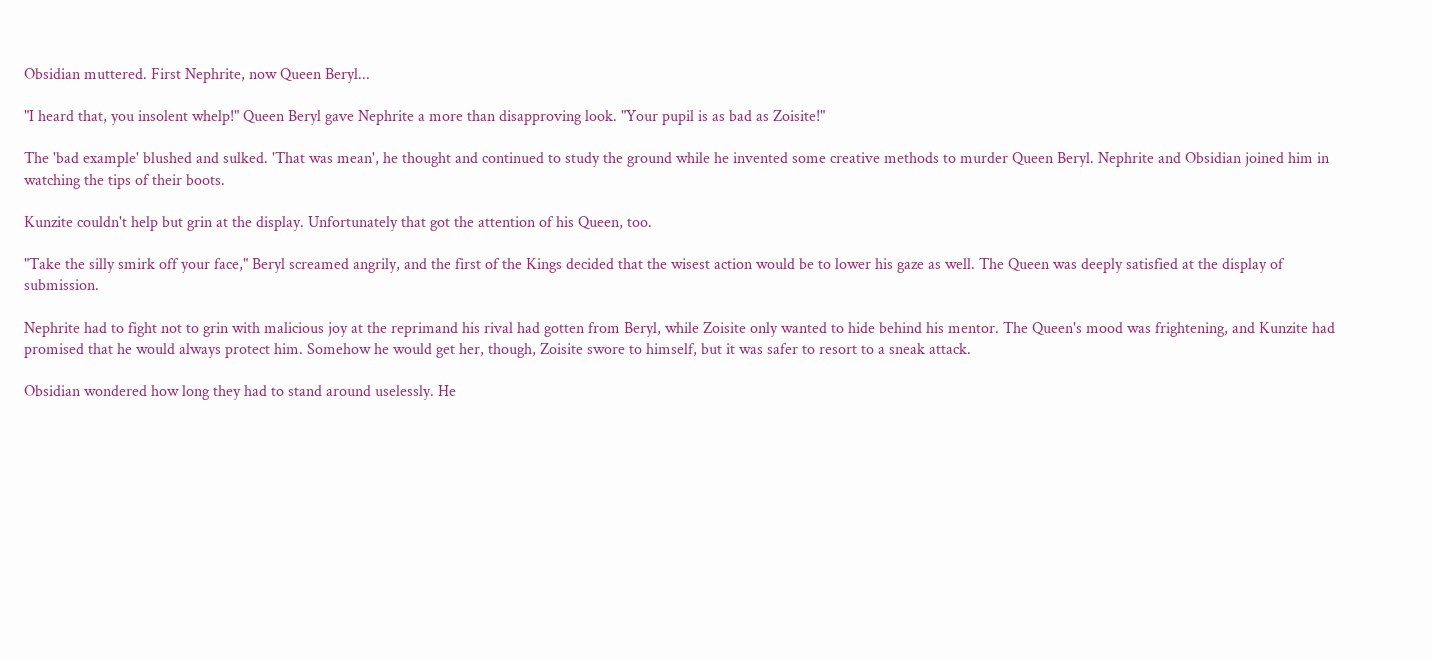Obsidian muttered. First Nephrite, now Queen Beryl...

"I heard that, you insolent whelp!" Queen Beryl gave Nephrite a more than disapproving look. "Your pupil is as bad as Zoisite!"

The 'bad example' blushed and sulked. 'That was mean', he thought and continued to study the ground while he invented some creative methods to murder Queen Beryl. Nephrite and Obsidian joined him in watching the tips of their boots.

Kunzite couldn't help but grin at the display. Unfortunately that got the attention of his Queen, too.

"Take the silly smirk off your face," Beryl screamed angrily, and the first of the Kings decided that the wisest action would be to lower his gaze as well. The Queen was deeply satisfied at the display of submission.

Nephrite had to fight not to grin with malicious joy at the reprimand his rival had gotten from Beryl, while Zoisite only wanted to hide behind his mentor. The Queen's mood was frightening, and Kunzite had promised that he would always protect him. Somehow he would get her, though, Zoisite swore to himself, but it was safer to resort to a sneak attack.

Obsidian wondered how long they had to stand around uselessly. He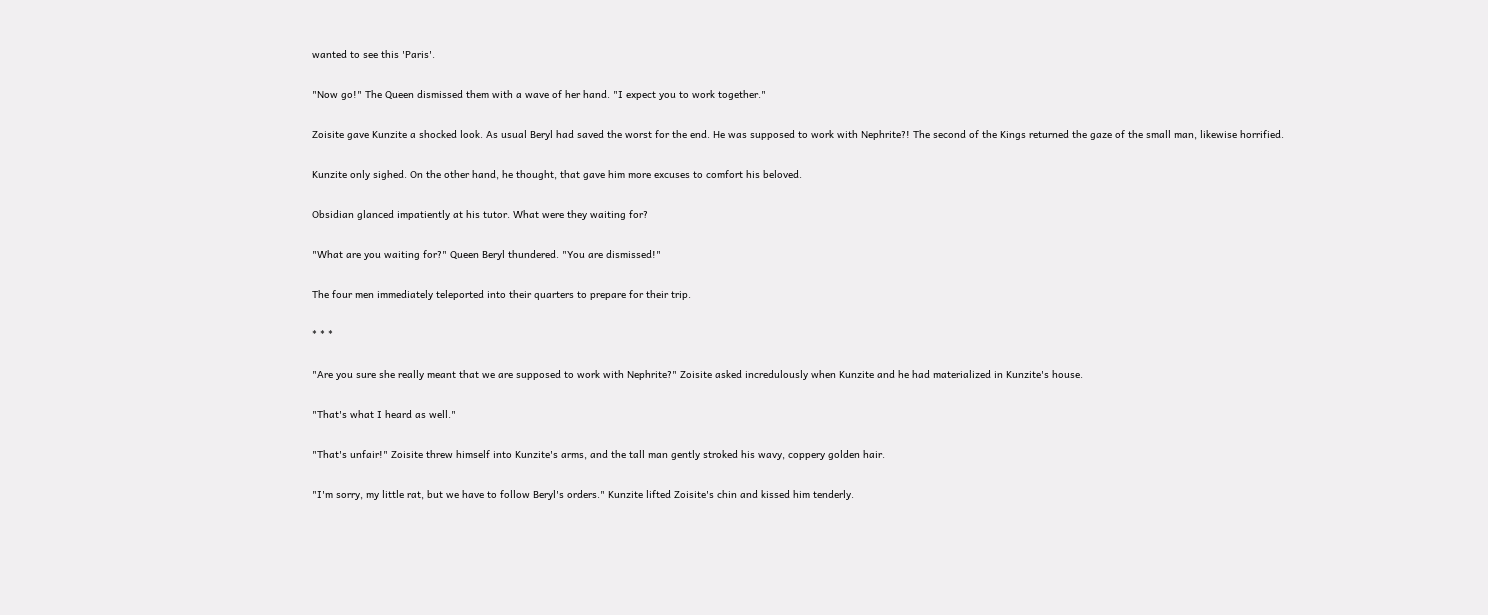wanted to see this 'Paris'.

"Now go!" The Queen dismissed them with a wave of her hand. "I expect you to work together."

Zoisite gave Kunzite a shocked look. As usual Beryl had saved the worst for the end. He was supposed to work with Nephrite?! The second of the Kings returned the gaze of the small man, likewise horrified.

Kunzite only sighed. On the other hand, he thought, that gave him more excuses to comfort his beloved.

Obsidian glanced impatiently at his tutor. What were they waiting for?

"What are you waiting for?" Queen Beryl thundered. "You are dismissed!"

The four men immediately teleported into their quarters to prepare for their trip.

* * *

"Are you sure she really meant that we are supposed to work with Nephrite?" Zoisite asked incredulously when Kunzite and he had materialized in Kunzite's house.

"That's what I heard as well."

"That's unfair!" Zoisite threw himself into Kunzite's arms, and the tall man gently stroked his wavy, coppery golden hair.

"I'm sorry, my little rat, but we have to follow Beryl's orders." Kunzite lifted Zoisite's chin and kissed him tenderly.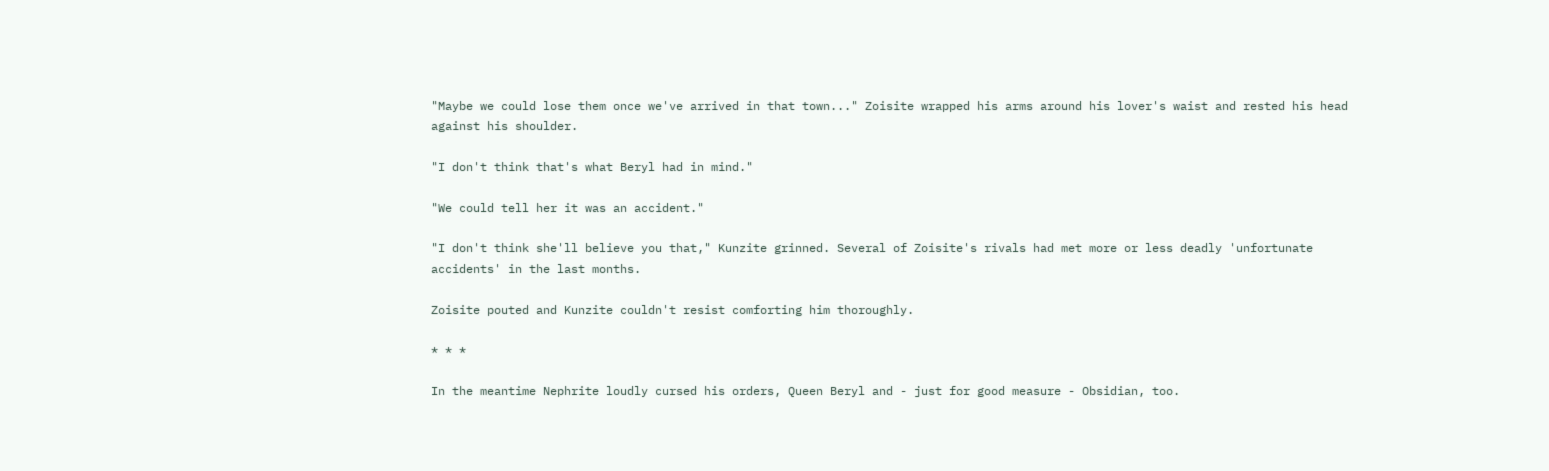"Maybe we could lose them once we've arrived in that town..." Zoisite wrapped his arms around his lover's waist and rested his head against his shoulder.

"I don't think that's what Beryl had in mind."

"We could tell her it was an accident."

"I don't think she'll believe you that," Kunzite grinned. Several of Zoisite's rivals had met more or less deadly 'unfortunate accidents' in the last months.

Zoisite pouted and Kunzite couldn't resist comforting him thoroughly.

* * *

In the meantime Nephrite loudly cursed his orders, Queen Beryl and - just for good measure - Obsidian, too.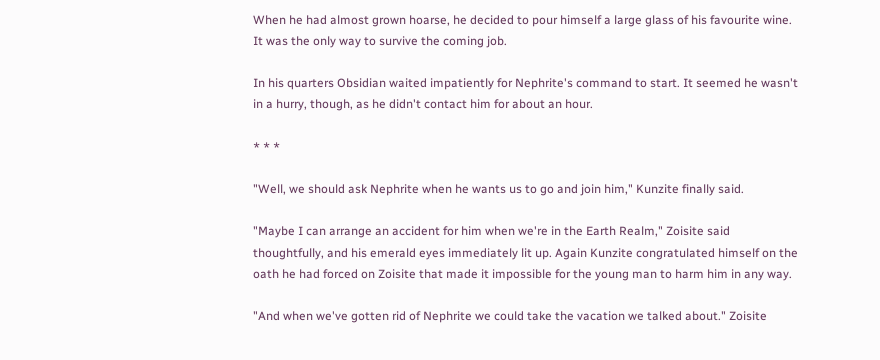When he had almost grown hoarse, he decided to pour himself a large glass of his favourite wine. It was the only way to survive the coming job.

In his quarters Obsidian waited impatiently for Nephrite's command to start. It seemed he wasn't in a hurry, though, as he didn't contact him for about an hour.

* * *

"Well, we should ask Nephrite when he wants us to go and join him," Kunzite finally said.

"Maybe I can arrange an accident for him when we're in the Earth Realm," Zoisite said thoughtfully, and his emerald eyes immediately lit up. Again Kunzite congratulated himself on the oath he had forced on Zoisite that made it impossible for the young man to harm him in any way.

"And when we've gotten rid of Nephrite we could take the vacation we talked about." Zoisite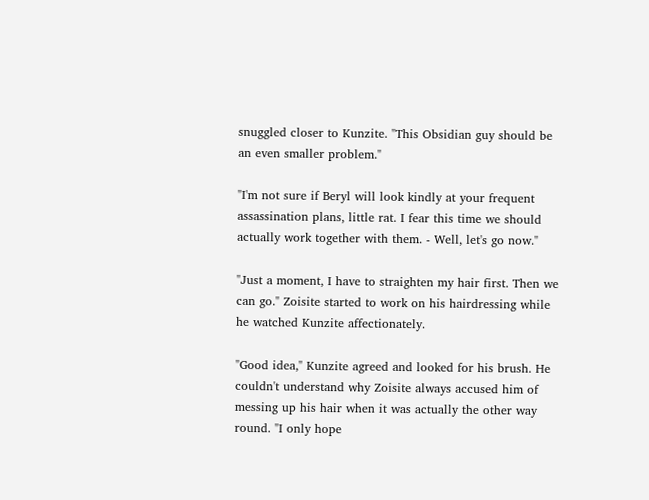snuggled closer to Kunzite. "This Obsidian guy should be an even smaller problem."

"I'm not sure if Beryl will look kindly at your frequent assassination plans, little rat. I fear this time we should actually work together with them. - Well, let's go now."

"Just a moment, I have to straighten my hair first. Then we can go." Zoisite started to work on his hairdressing while he watched Kunzite affectionately.

"Good idea," Kunzite agreed and looked for his brush. He couldn't understand why Zoisite always accused him of messing up his hair when it was actually the other way round. "I only hope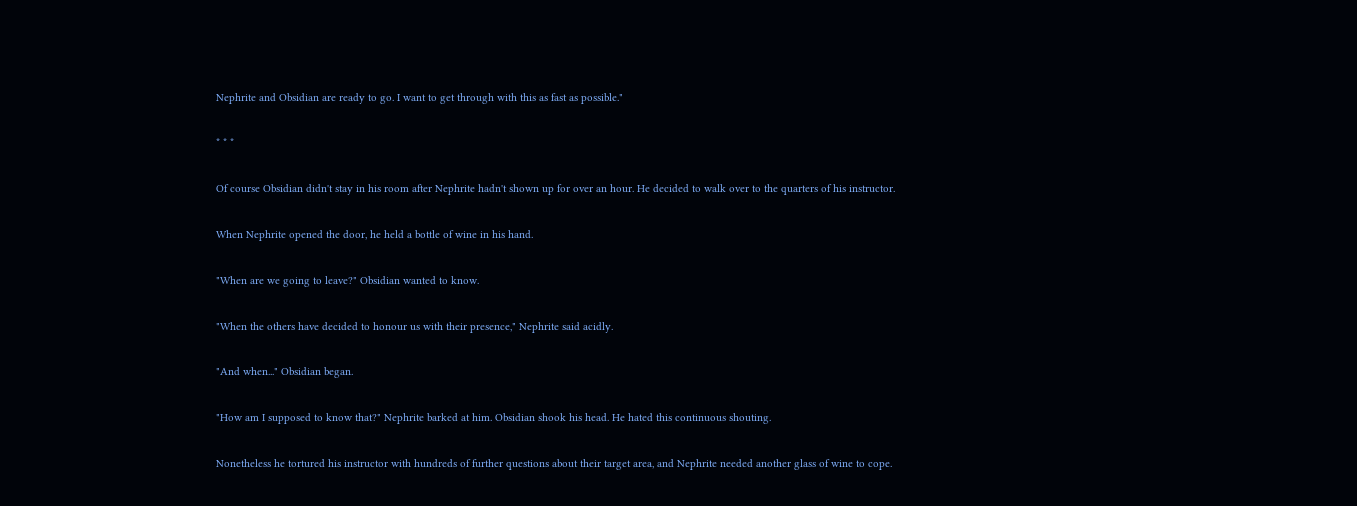Nephrite and Obsidian are ready to go. I want to get through with this as fast as possible."

* * *

Of course Obsidian didn't stay in his room after Nephrite hadn't shown up for over an hour. He decided to walk over to the quarters of his instructor.

When Nephrite opened the door, he held a bottle of wine in his hand.

"When are we going to leave?" Obsidian wanted to know.

"When the others have decided to honour us with their presence," Nephrite said acidly.

"And when..." Obsidian began.

"How am I supposed to know that?" Nephrite barked at him. Obsidian shook his head. He hated this continuous shouting.

Nonetheless he tortured his instructor with hundreds of further questions about their target area, and Nephrite needed another glass of wine to cope.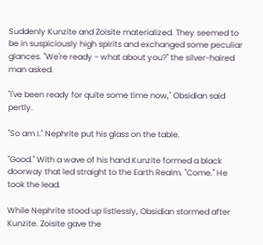Suddenly Kunzite and Zoisite materialized. They seemed to be in suspiciously high spirits and exchanged some peculiar glances. "We're ready - what about you?" the silver-haired man asked.

"I've been ready for quite some time now," Obsidian said pertly.

"So am I." Nephrite put his glass on the table.

"Good." With a wave of his hand Kunzite formed a black doorway that led straight to the Earth Realm. "Come." He took the lead.

While Nephrite stood up listlessly, Obsidian stormed after Kunzite. Zoisite gave the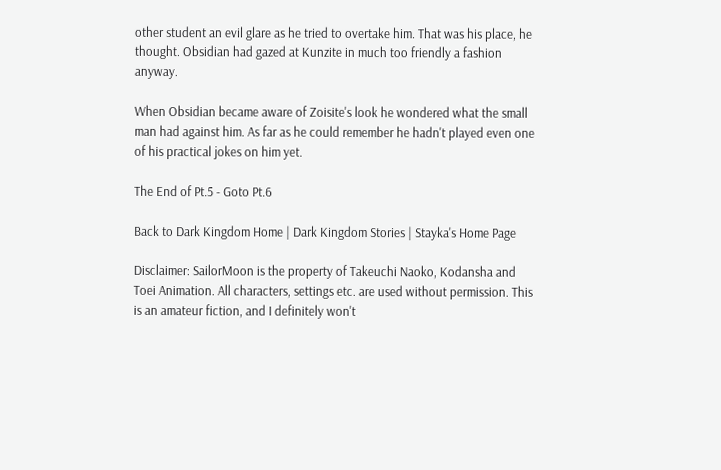other student an evil glare as he tried to overtake him. That was his place, he thought. Obsidian had gazed at Kunzite in much too friendly a fashion anyway.

When Obsidian became aware of Zoisite's look he wondered what the small man had against him. As far as he could remember he hadn't played even one of his practical jokes on him yet.

The End of Pt.5 - Goto Pt.6

Back to Dark Kingdom Home | Dark Kingdom Stories | Stayka's Home Page

Disclaimer: SailorMoon is the property of Takeuchi Naoko, Kodansha and Toei Animation. All characters, settings etc. are used without permission. This is an amateur fiction, and I definitely won't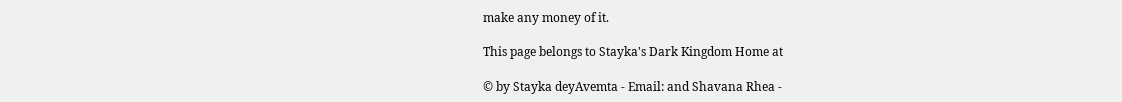make any money of it.

This page belongs to Stayka's Dark Kingdom Home at

© by Stayka deyAvemta - Email: and Shavana Rhea -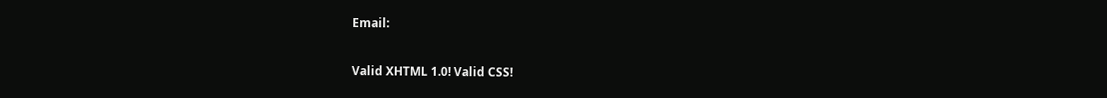Email:

Valid XHTML 1.0! Valid CSS!